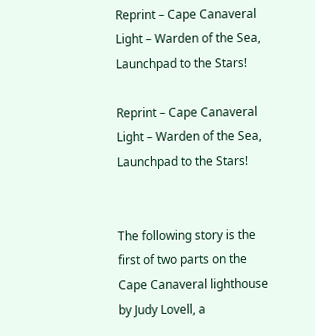Reprint – Cape Canaveral Light – Warden of the Sea, Launchpad to the Stars!

Reprint – Cape Canaveral Light – Warden of the Sea, Launchpad to the Stars!


The following story is the first of two parts on the Cape Canaveral lighthouse by Judy Lovell, a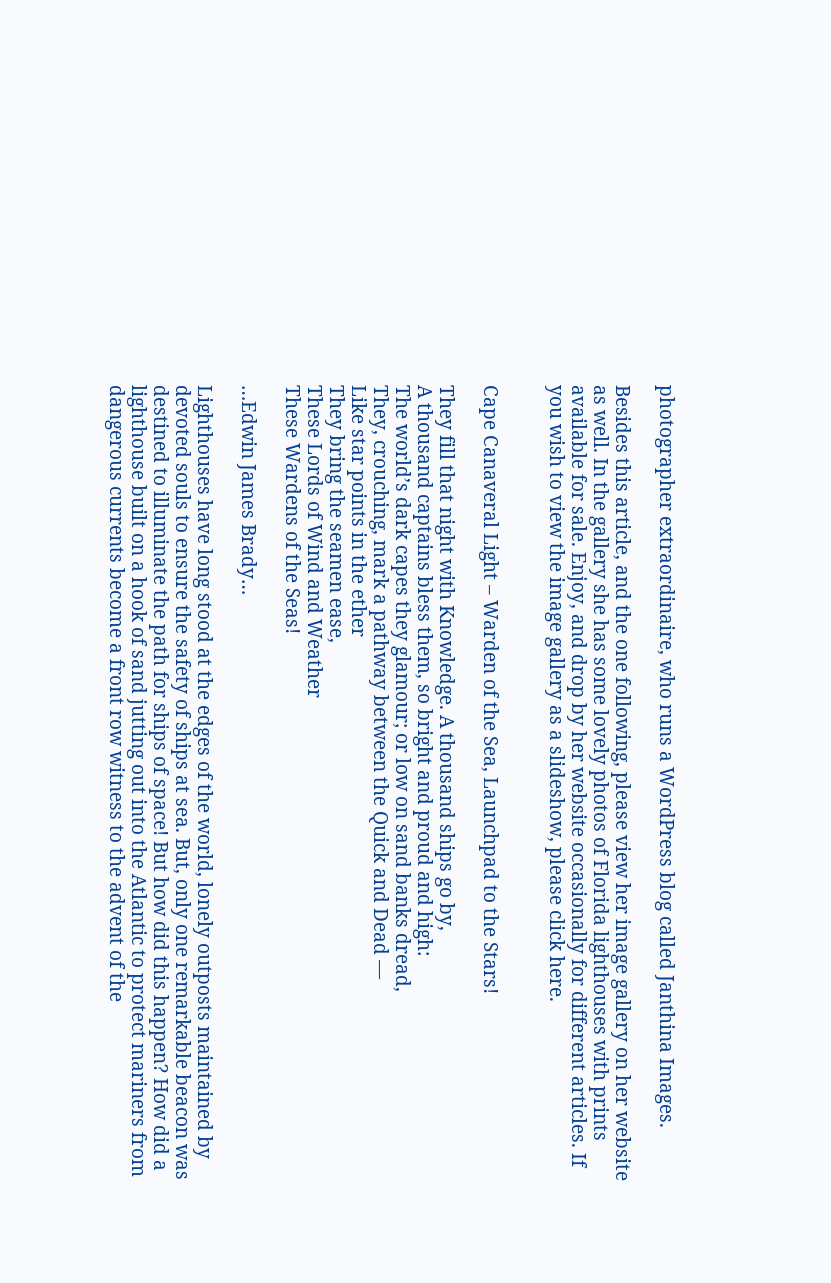photographer extraordinaire, who runs a WordPress blog called Janthina Images.

Besides this article, and the one following, please view her image gallery on her website as well. In the gallery she has some lovely photos of Florida lighthouses with prints available for sale. Enjoy, and drop by her website occasionally for different articles. If you wish to view the image gallery as a slideshow, please click here.


Cape Canaveral Light – Warden of the Sea, Launchpad to the Stars!

They fill that night with Knowledge. A thousand ships go by,
A thousand captains bless them, so bright and proud and high:
The world’s dark capes they glamour; or low on sand banks dread,
They, crouching, mark a pathway between the Quick and Dead —
Like star points in the ether
They bring the seamen ease,
These Lords of Wind and Weather
These Wardens of the Seas!

…Edwin James Brady…

Lighthouses have long stood at the edges of the world, lonely outposts maintained by devoted souls to ensure the safety of ships at sea. But, only one remarkable beacon was destined to illuminate the path for ships of space! But how did this happen? How did a lighthouse built on a hook of sand jutting out into the Atlantic to protect mariners from dangerous currents become a front row witness to the advent of the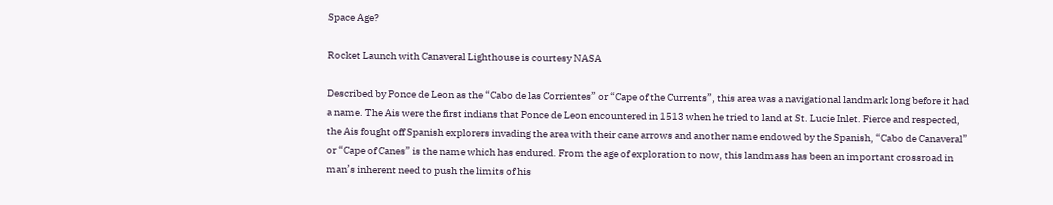Space Age?

Rocket Launch with Canaveral Lighthouse is courtesy NASA

Described by Ponce de Leon as the “Cabo de las Corrientes” or “Cape of the Currents”, this area was a navigational landmark long before it had a name. The Ais were the first indians that Ponce de Leon encountered in 1513 when he tried to land at St. Lucie Inlet. Fierce and respected, the Ais fought off Spanish explorers invading the area with their cane arrows and another name endowed by the Spanish, “Cabo de Canaveral” or “Cape of Canes” is the name which has endured. From the age of exploration to now, this landmass has been an important crossroad in man’s inherent need to push the limits of his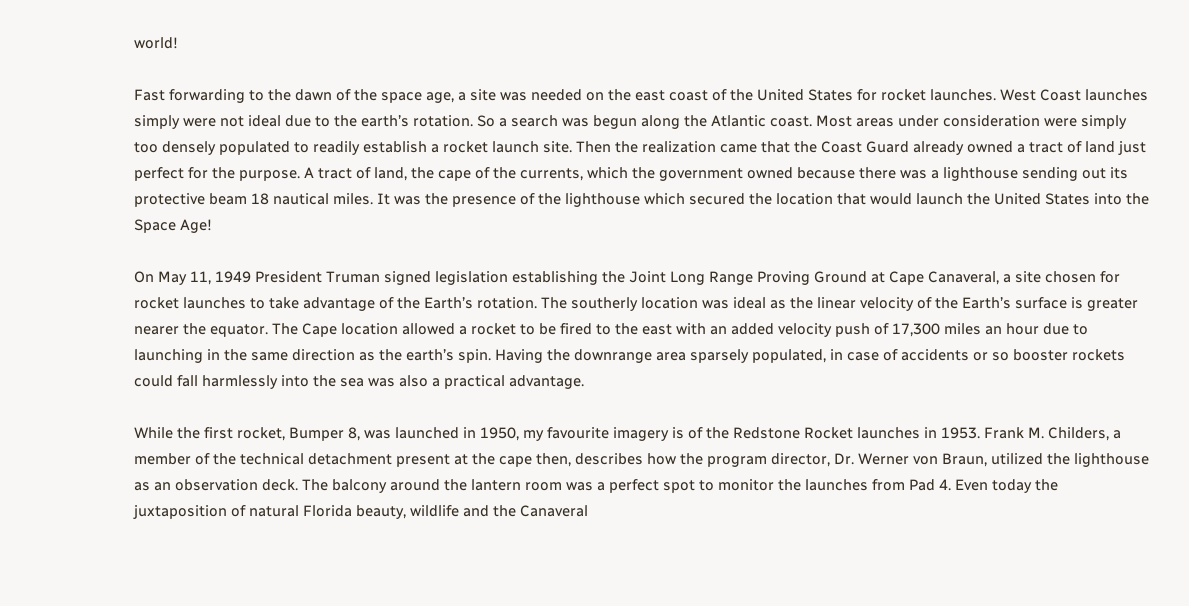world!

Fast forwarding to the dawn of the space age, a site was needed on the east coast of the United States for rocket launches. West Coast launches simply were not ideal due to the earth’s rotation. So a search was begun along the Atlantic coast. Most areas under consideration were simply too densely populated to readily establish a rocket launch site. Then the realization came that the Coast Guard already owned a tract of land just perfect for the purpose. A tract of land, the cape of the currents, which the government owned because there was a lighthouse sending out its protective beam 18 nautical miles. It was the presence of the lighthouse which secured the location that would launch the United States into the Space Age!

On May 11, 1949 President Truman signed legislation establishing the Joint Long Range Proving Ground at Cape Canaveral, a site chosen for rocket launches to take advantage of the Earth’s rotation. The southerly location was ideal as the linear velocity of the Earth’s surface is greater nearer the equator. The Cape location allowed a rocket to be fired to the east with an added velocity push of 17,300 miles an hour due to launching in the same direction as the earth’s spin. Having the downrange area sparsely populated, in case of accidents or so booster rockets could fall harmlessly into the sea was also a practical advantage.

While the first rocket, Bumper 8, was launched in 1950, my favourite imagery is of the Redstone Rocket launches in 1953. Frank M. Childers, a member of the technical detachment present at the cape then, describes how the program director, Dr. Werner von Braun, utilized the lighthouse as an observation deck. The balcony around the lantern room was a perfect spot to monitor the launches from Pad 4. Even today the juxtaposition of natural Florida beauty, wildlife and the Canaveral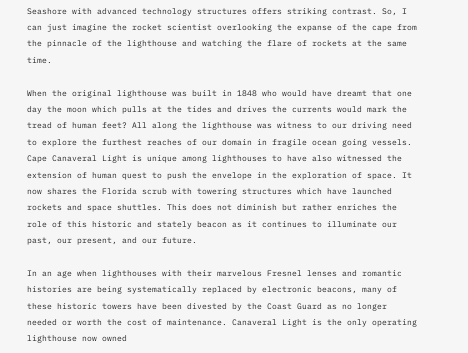Seashore with advanced technology structures offers striking contrast. So, I can just imagine the rocket scientist overlooking the expanse of the cape from the pinnacle of the lighthouse and watching the flare of rockets at the same time.

When the original lighthouse was built in 1848 who would have dreamt that one day the moon which pulls at the tides and drives the currents would mark the tread of human feet? All along the lighthouse was witness to our driving need to explore the furthest reaches of our domain in fragile ocean going vessels. Cape Canaveral Light is unique among lighthouses to have also witnessed the extension of human quest to push the envelope in the exploration of space. It now shares the Florida scrub with towering structures which have launched rockets and space shuttles. This does not diminish but rather enriches the role of this historic and stately beacon as it continues to illuminate our past, our present, and our future.

In an age when lighthouses with their marvelous Fresnel lenses and romantic histories are being systematically replaced by electronic beacons, many of these historic towers have been divested by the Coast Guard as no longer needed or worth the cost of maintenance. Canaveral Light is the only operating lighthouse now owned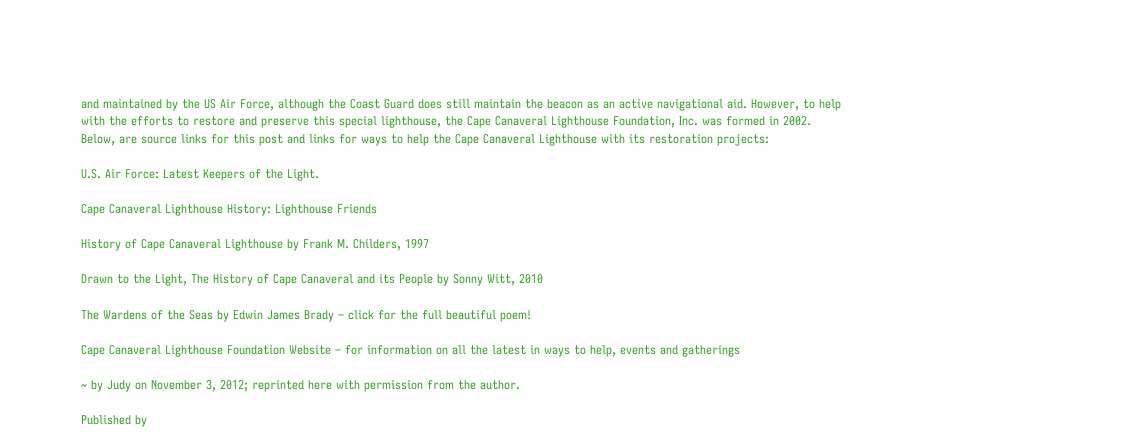and maintained by the US Air Force, although the Coast Guard does still maintain the beacon as an active navigational aid. However, to help with the efforts to restore and preserve this special lighthouse, the Cape Canaveral Lighthouse Foundation, Inc. was formed in 2002. Below, are source links for this post and links for ways to help the Cape Canaveral Lighthouse with its restoration projects:

U.S. Air Force: Latest Keepers of the Light.

Cape Canaveral Lighthouse History: Lighthouse Friends

History of Cape Canaveral Lighthouse by Frank M. Childers, 1997

Drawn to the Light, The History of Cape Canaveral and its People by Sonny Witt, 2010

The Wardens of the Seas by Edwin James Brady – click for the full beautiful poem!

Cape Canaveral Lighthouse Foundation Website – for information on all the latest in ways to help, events and gatherings

~ by Judy on November 3, 2012; reprinted here with permission from the author.

Published by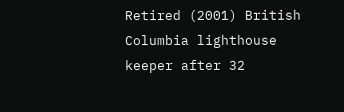Retired (2001) British Columbia lighthouse keeper after 32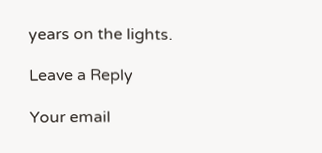years on the lights.

Leave a Reply

Your email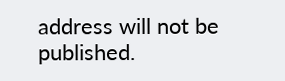address will not be published.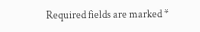Required fields are marked *